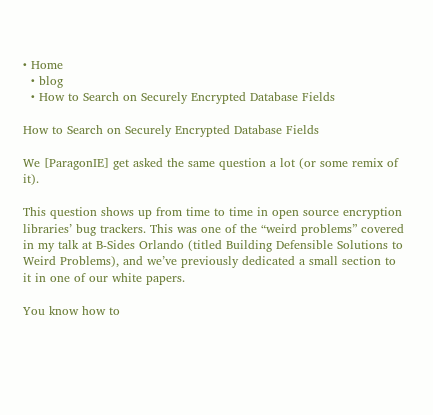• Home
  • blog
  • How to Search on Securely Encrypted Database Fields

How to Search on Securely Encrypted Database Fields

We [ParagonIE] get asked the same question a lot (or some remix of it).

This question shows up from time to time in open source encryption libraries’ bug trackers. This was one of the “weird problems” covered in my talk at B-Sides Orlando (titled Building Defensible Solutions to Weird Problems), and we’ve previously dedicated a small section to it in one of our white papers.

You know how to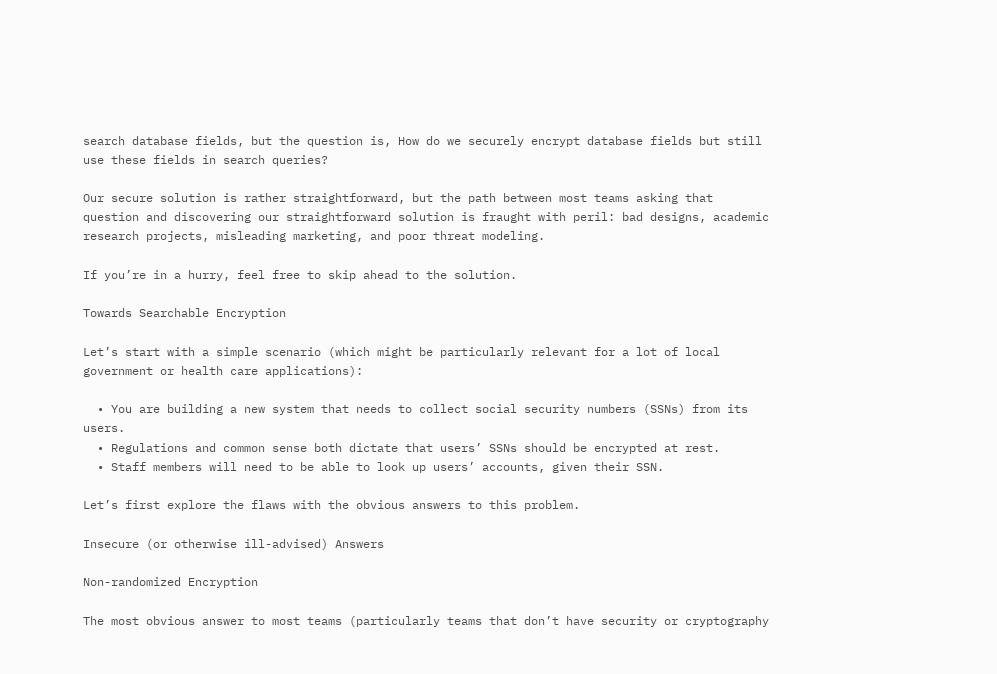search database fields, but the question is, How do we securely encrypt database fields but still use these fields in search queries?

Our secure solution is rather straightforward, but the path between most teams asking that question and discovering our straightforward solution is fraught with peril: bad designs, academic research projects, misleading marketing, and poor threat modeling.

If you’re in a hurry, feel free to skip ahead to the solution.

Towards Searchable Encryption

Let’s start with a simple scenario (which might be particularly relevant for a lot of local government or health care applications):

  • You are building a new system that needs to collect social security numbers (SSNs) from its users.
  • Regulations and common sense both dictate that users’ SSNs should be encrypted at rest.
  • Staff members will need to be able to look up users’ accounts, given their SSN.

Let’s first explore the flaws with the obvious answers to this problem.

Insecure (or otherwise ill-advised) Answers

Non-randomized Encryption

The most obvious answer to most teams (particularly teams that don’t have security or cryptography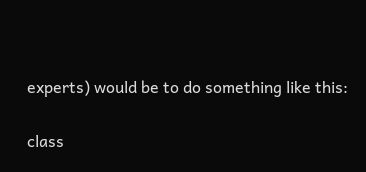experts) would be to do something like this:

class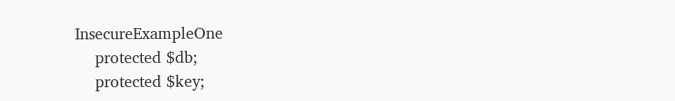InsecureExampleOne
    protected $db;
    protected $key;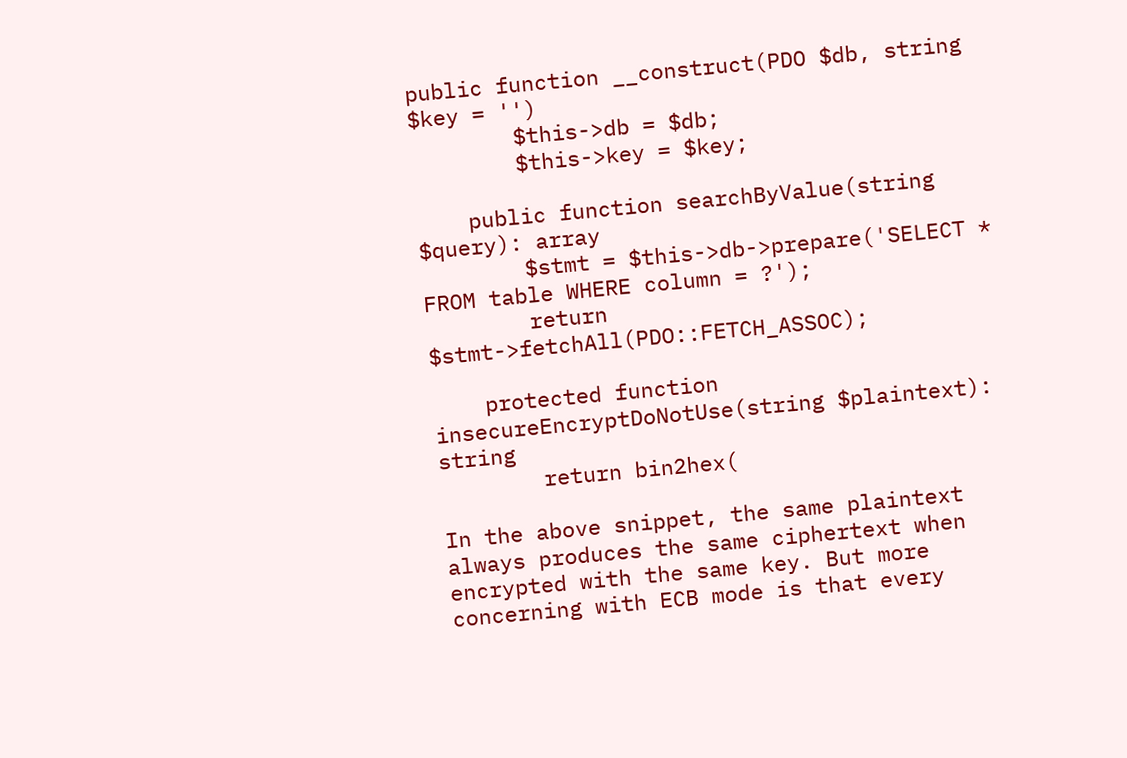public function __construct(PDO $db, string $key = '')
        $this->db = $db;
        $this->key = $key;

    public function searchByValue(string $query): array
        $stmt = $this->db->prepare('SELECT * FROM table WHERE column = ?');
        return $stmt->fetchAll(PDO::FETCH_ASSOC);

    protected function insecureEncryptDoNotUse(string $plaintext): string
        return bin2hex(

In the above snippet, the same plaintext always produces the same ciphertext when encrypted with the same key. But more concerning with ECB mode is that every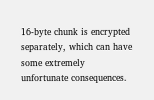16-byte chunk is encrypted separately, which can have some extremely unfortunate consequences.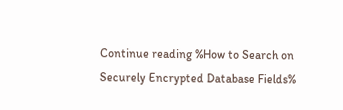Continue reading %How to Search on Securely Encrypted Database Fields%